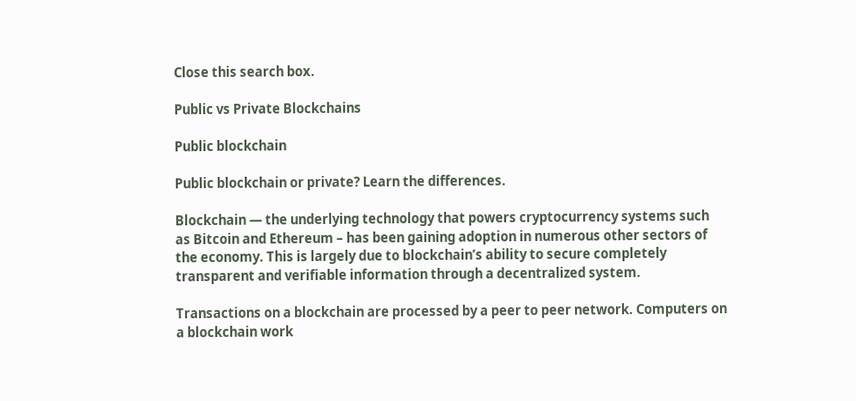Close this search box.

Public vs Private Blockchains

Public blockchain

Public blockchain or private? Learn the differences.

Blockchain — the underlying technology that powers cryptocurrency systems such as Bitcoin and Ethereum – has been gaining adoption in numerous other sectors of the economy. This is largely due to blockchain’s ability to secure completely transparent and verifiable information through a decentralized system.

Transactions on a blockchain are processed by a peer to peer network. Computers on a blockchain work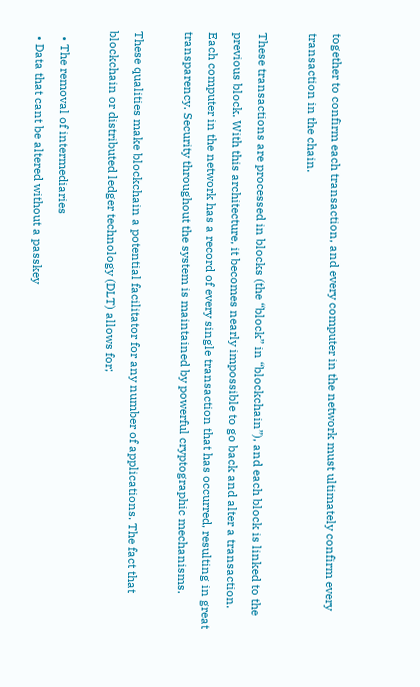together to confirm each transaction, and every computer in the network must ultimately confirm every transaction in the chain.

These transactions are processed in blocks (the “block” in “blockchain”), and each block is linked to the previous block. With this architecture, it becomes nearly impossible to go back and alter a transaction. Each computer in the network has a record of every single transaction that has occurred, resulting in great transparency. Security throughout the system is maintained by powerful cryptographic mechanisms.

These qualities make blockchain a potential facilitator for any number of applications. The fact that blockchain or distributed ledger technology (DLT) allows for;

  • The removal of intermediaries
  • Data that cant be altered without a passkey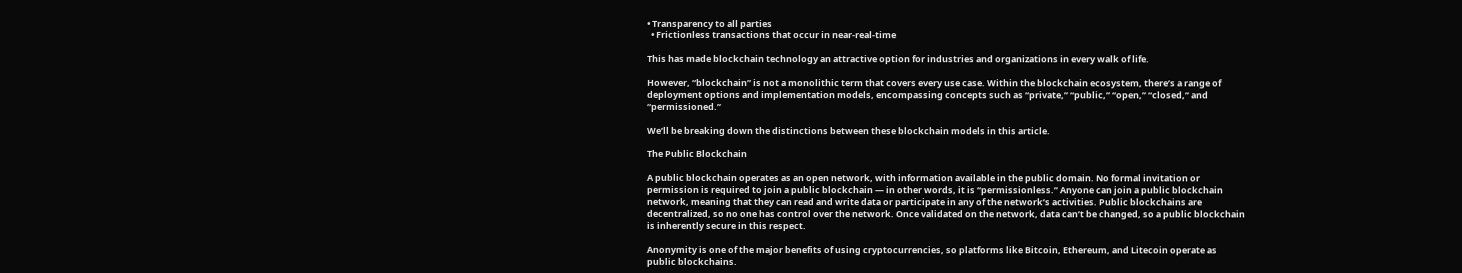• Transparency to all parties
  • Frictionless transactions that occur in near-real-time

This has made blockchain technology an attractive option for industries and organizations in every walk of life.

However, “blockchain” is not a monolithic term that covers every use case. Within the blockchain ecosystem, there’s a range of deployment options and implementation models, encompassing concepts such as “private,” “public,” “open,” “closed,” and “permissioned.”

We’ll be breaking down the distinctions between these blockchain models in this article.

The Public Blockchain

A public blockchain operates as an open network, with information available in the public domain. No formal invitation or permission is required to join a public blockchain — in other words, it is “permissionless.” Anyone can join a public blockchain network, meaning that they can read and write data or participate in any of the network’s activities. Public blockchains are decentralized, so no one has control over the network. Once validated on the network, data can’t be changed, so a public blockchain is inherently secure in this respect.

Anonymity is one of the major benefits of using cryptocurrencies, so platforms like Bitcoin, Ethereum, and Litecoin operate as public blockchains.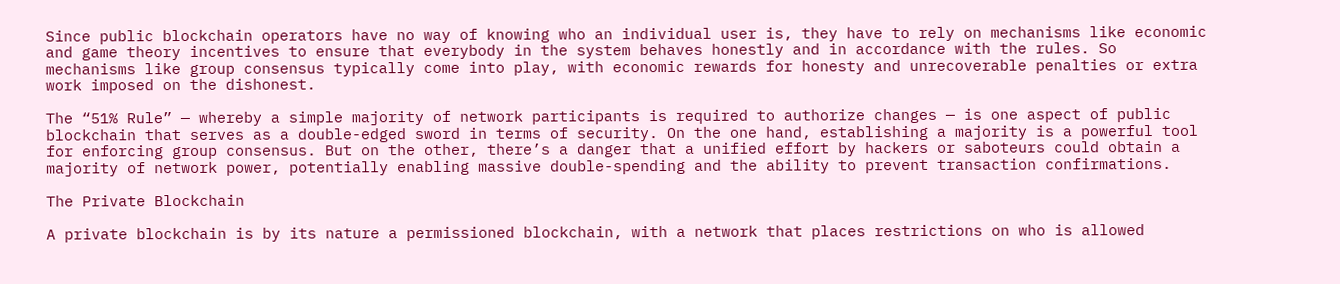Since public blockchain operators have no way of knowing who an individual user is, they have to rely on mechanisms like economic and game theory incentives to ensure that everybody in the system behaves honestly and in accordance with the rules. So mechanisms like group consensus typically come into play, with economic rewards for honesty and unrecoverable penalties or extra work imposed on the dishonest.

The “51% Rule” — whereby a simple majority of network participants is required to authorize changes — is one aspect of public blockchain that serves as a double-edged sword in terms of security. On the one hand, establishing a majority is a powerful tool for enforcing group consensus. But on the other, there’s a danger that a unified effort by hackers or saboteurs could obtain a majority of network power, potentially enabling massive double-spending and the ability to prevent transaction confirmations.

The Private Blockchain

A private blockchain is by its nature a permissioned blockchain, with a network that places restrictions on who is allowed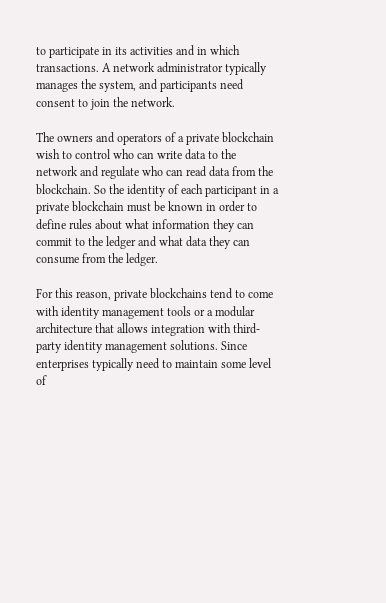to participate in its activities and in which transactions. A network administrator typically manages the system, and participants need consent to join the network.

The owners and operators of a private blockchain wish to control who can write data to the network and regulate who can read data from the blockchain. So the identity of each participant in a private blockchain must be known in order to define rules about what information they can commit to the ledger and what data they can consume from the ledger.

For this reason, private blockchains tend to come with identity management tools or a modular architecture that allows integration with third-party identity management solutions. Since enterprises typically need to maintain some level of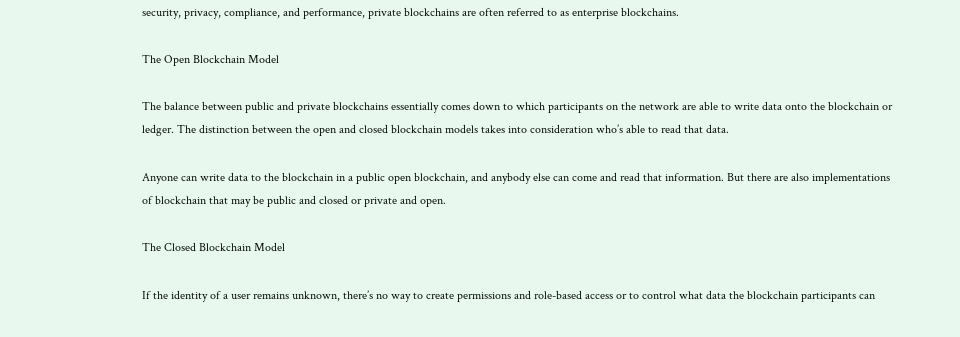security, privacy, compliance, and performance, private blockchains are often referred to as enterprise blockchains.

The Open Blockchain Model

The balance between public and private blockchains essentially comes down to which participants on the network are able to write data onto the blockchain or ledger. The distinction between the open and closed blockchain models takes into consideration who’s able to read that data.

Anyone can write data to the blockchain in a public open blockchain, and anybody else can come and read that information. But there are also implementations of blockchain that may be public and closed or private and open.

The Closed Blockchain Model

If the identity of a user remains unknown, there’s no way to create permissions and role-based access or to control what data the blockchain participants can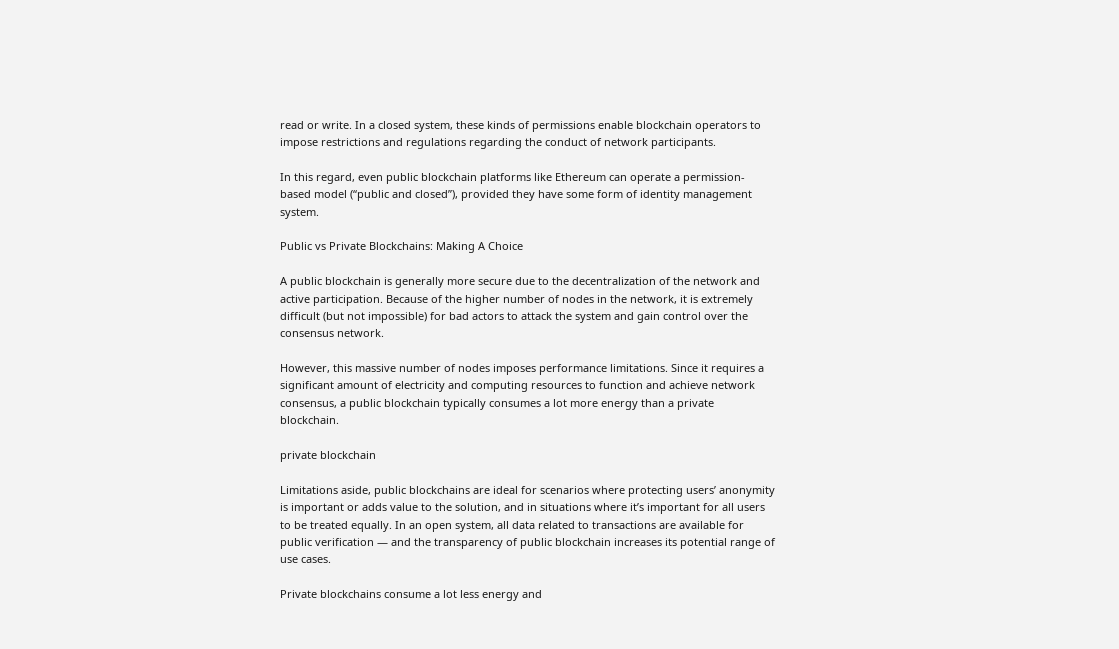read or write. In a closed system, these kinds of permissions enable blockchain operators to impose restrictions and regulations regarding the conduct of network participants.

In this regard, even public blockchain platforms like Ethereum can operate a permission-based model (“public and closed”), provided they have some form of identity management system.

Public vs Private Blockchains: Making A Choice

A public blockchain is generally more secure due to the decentralization of the network and active participation. Because of the higher number of nodes in the network, it is extremely difficult (but not impossible) for bad actors to attack the system and gain control over the consensus network.

However, this massive number of nodes imposes performance limitations. Since it requires a significant amount of electricity and computing resources to function and achieve network consensus, a public blockchain typically consumes a lot more energy than a private blockchain.

private blockchain

Limitations aside, public blockchains are ideal for scenarios where protecting users’ anonymity is important or adds value to the solution, and in situations where it’s important for all users to be treated equally. In an open system, all data related to transactions are available for public verification — and the transparency of public blockchain increases its potential range of use cases.

Private blockchains consume a lot less energy and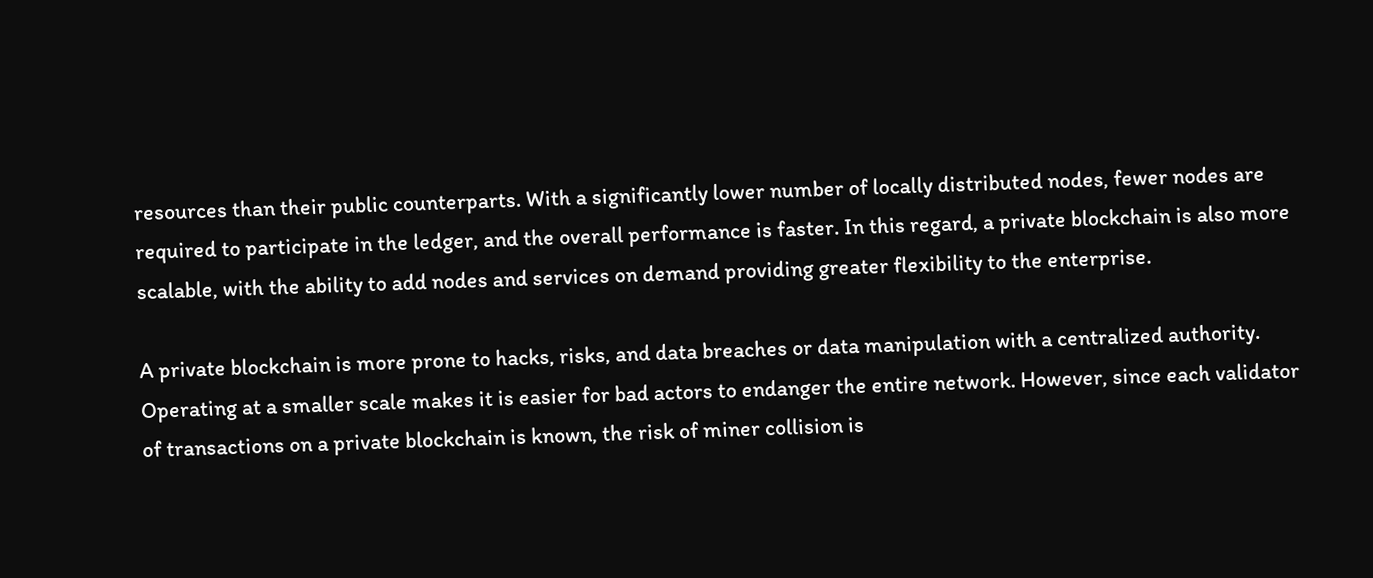resources than their public counterparts. With a significantly lower number of locally distributed nodes, fewer nodes are required to participate in the ledger, and the overall performance is faster. In this regard, a private blockchain is also more scalable, with the ability to add nodes and services on demand providing greater flexibility to the enterprise.

A private blockchain is more prone to hacks, risks, and data breaches or data manipulation with a centralized authority. Operating at a smaller scale makes it is easier for bad actors to endanger the entire network. However, since each validator of transactions on a private blockchain is known, the risk of miner collision is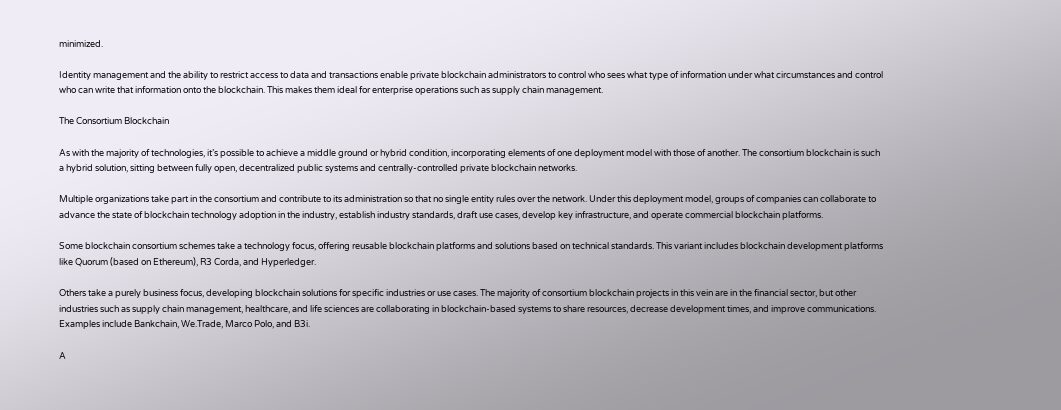minimized.

Identity management and the ability to restrict access to data and transactions enable private blockchain administrators to control who sees what type of information under what circumstances and control who can write that information onto the blockchain. This makes them ideal for enterprise operations such as supply chain management.

The Consortium Blockchain

As with the majority of technologies, it’s possible to achieve a middle ground or hybrid condition, incorporating elements of one deployment model with those of another. The consortium blockchain is such a hybrid solution, sitting between fully open, decentralized public systems and centrally-controlled private blockchain networks.

Multiple organizations take part in the consortium and contribute to its administration so that no single entity rules over the network. Under this deployment model, groups of companies can collaborate to advance the state of blockchain technology adoption in the industry, establish industry standards, draft use cases, develop key infrastructure, and operate commercial blockchain platforms.

Some blockchain consortium schemes take a technology focus, offering reusable blockchain platforms and solutions based on technical standards. This variant includes blockchain development platforms like Quorum (based on Ethereum), R3 Corda, and Hyperledger.

Others take a purely business focus, developing blockchain solutions for specific industries or use cases. The majority of consortium blockchain projects in this vein are in the financial sector, but other industries such as supply chain management, healthcare, and life sciences are collaborating in blockchain-based systems to share resources, decrease development times, and improve communications. Examples include Bankchain, We.Trade, Marco Polo, and B3i.

A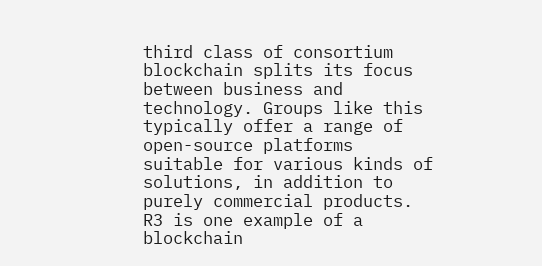third class of consortium blockchain splits its focus between business and technology. Groups like this typically offer a range of open-source platforms suitable for various kinds of solutions, in addition to purely commercial products. R3 is one example of a blockchain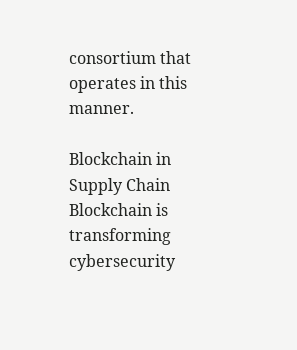consortium that operates in this manner.

Blockchain in Supply Chain
Blockchain is transforming cybersecurity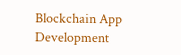Blockchain App Development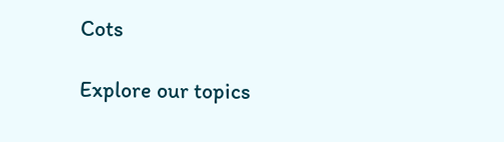Cots

Explore our topics